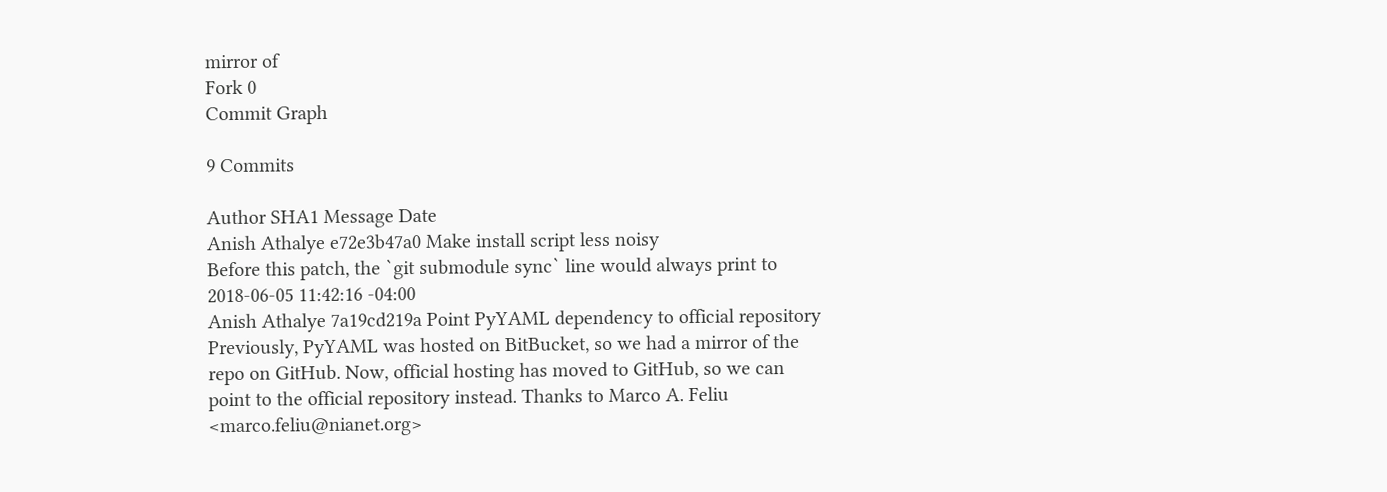mirror of
Fork 0
Commit Graph

9 Commits

Author SHA1 Message Date
Anish Athalye e72e3b47a0 Make install script less noisy
Before this patch, the `git submodule sync` line would always print to
2018-06-05 11:42:16 -04:00
Anish Athalye 7a19cd219a Point PyYAML dependency to official repository
Previously, PyYAML was hosted on BitBucket, so we had a mirror of the
repo on GitHub. Now, official hosting has moved to GitHub, so we can
point to the official repository instead. Thanks to Marco A. Feliu
<marco.feliu@nianet.org>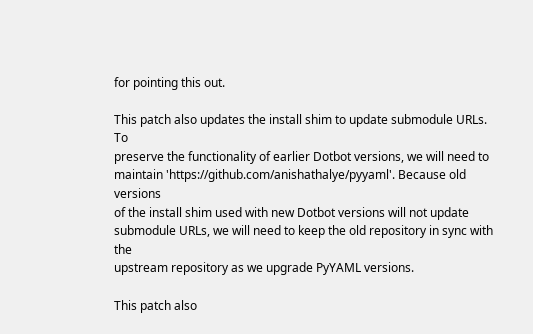for pointing this out.

This patch also updates the install shim to update submodule URLs. To
preserve the functionality of earlier Dotbot versions, we will need to
maintain 'https://github.com/anishathalye/pyyaml'. Because old versions
of the install shim used with new Dotbot versions will not update
submodule URLs, we will need to keep the old repository in sync with the
upstream repository as we upgrade PyYAML versions.

This patch also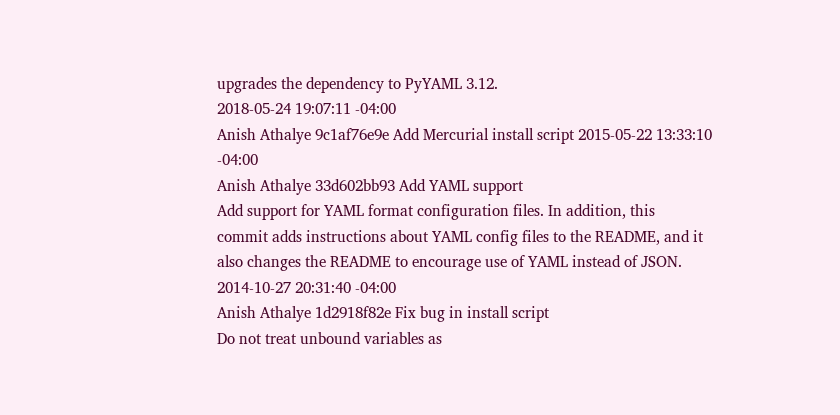upgrades the dependency to PyYAML 3.12.
2018-05-24 19:07:11 -04:00
Anish Athalye 9c1af76e9e Add Mercurial install script 2015-05-22 13:33:10 -04:00
Anish Athalye 33d602bb93 Add YAML support
Add support for YAML format configuration files. In addition, this
commit adds instructions about YAML config files to the README, and it
also changes the README to encourage use of YAML instead of JSON.
2014-10-27 20:31:40 -04:00
Anish Athalye 1d2918f82e Fix bug in install script
Do not treat unbound variables as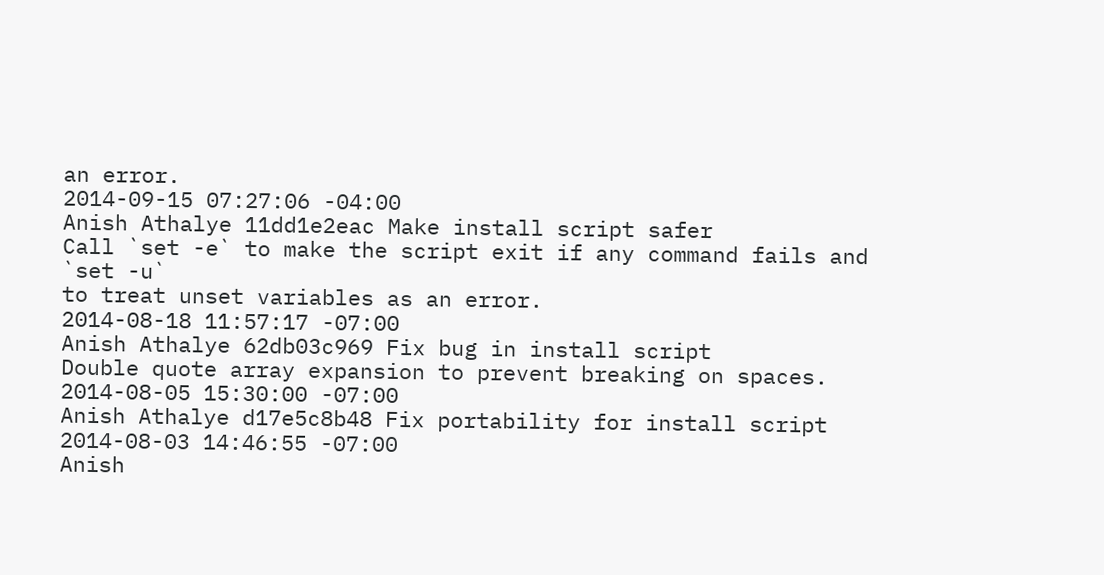an error.
2014-09-15 07:27:06 -04:00
Anish Athalye 11dd1e2eac Make install script safer
Call `set -e` to make the script exit if any command fails and `set -u`
to treat unset variables as an error.
2014-08-18 11:57:17 -07:00
Anish Athalye 62db03c969 Fix bug in install script
Double quote array expansion to prevent breaking on spaces.
2014-08-05 15:30:00 -07:00
Anish Athalye d17e5c8b48 Fix portability for install script 2014-08-03 14:46:55 -07:00
Anish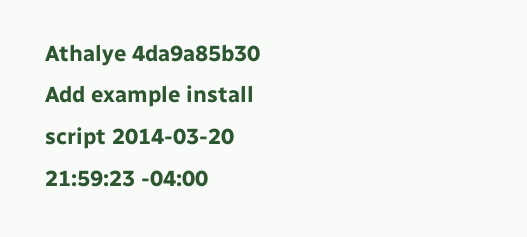Athalye 4da9a85b30 Add example install script 2014-03-20 21:59:23 -04:00